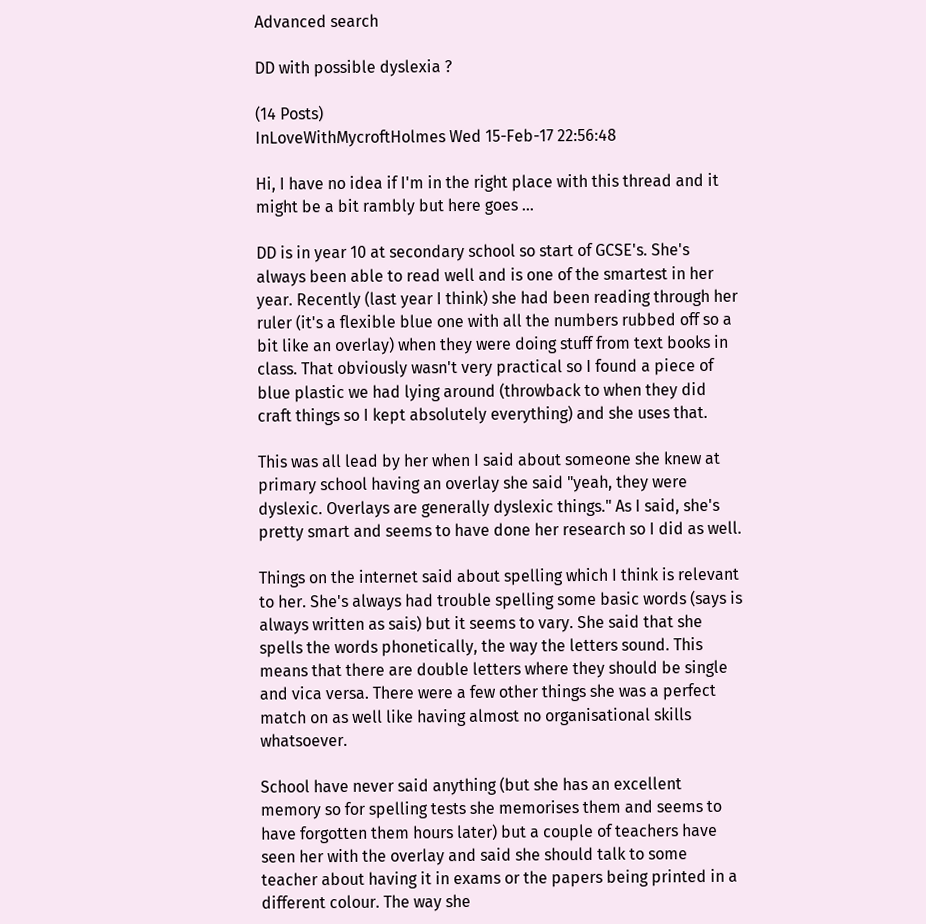Advanced search

DD with possible dyslexia ?

(14 Posts)
InLoveWithMycroftHolmes Wed 15-Feb-17 22:56:48

Hi, I have no idea if I'm in the right place with this thread and it might be a bit rambly but here goes …

DD is in year 10 at secondary school so start of GCSE's. She's always been able to read well and is one of the smartest in her year. Recently (last year I think) she had been reading through her ruler (it's a flexible blue one with all the numbers rubbed off so a bit like an overlay) when they were doing stuff from text books in class. That obviously wasn't very practical so I found a piece of blue plastic we had lying around (throwback to when they did craft things so I kept absolutely everything) and she uses that.

This was all lead by her when I said about someone she knew at primary school having an overlay she said "yeah, they were dyslexic. Overlays are generally dyslexic things." As I said, she's pretty smart and seems to have done her research so I did as well.

Things on the internet said about spelling which I think is relevant to her. She's always had trouble spelling some basic words (says is always written as sais) but it seems to vary. She said that she spells the words phonetically, the way the letters sound. This means that there are double letters where they should be single and vica versa. There were a few other things she was a perfect match on as well like having almost no organisational skills whatsoever.

School have never said anything (but she has an excellent memory so for spelling tests she memorises them and seems to have forgotten them hours later) but a couple of teachers have seen her with the overlay and said she should talk to some teacher about having it in exams or the papers being printed in a different colour. The way she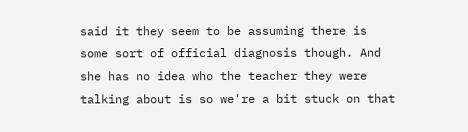said it they seem to be assuming there is some sort of official diagnosis though. And she has no idea who the teacher they were talking about is so we're a bit stuck on that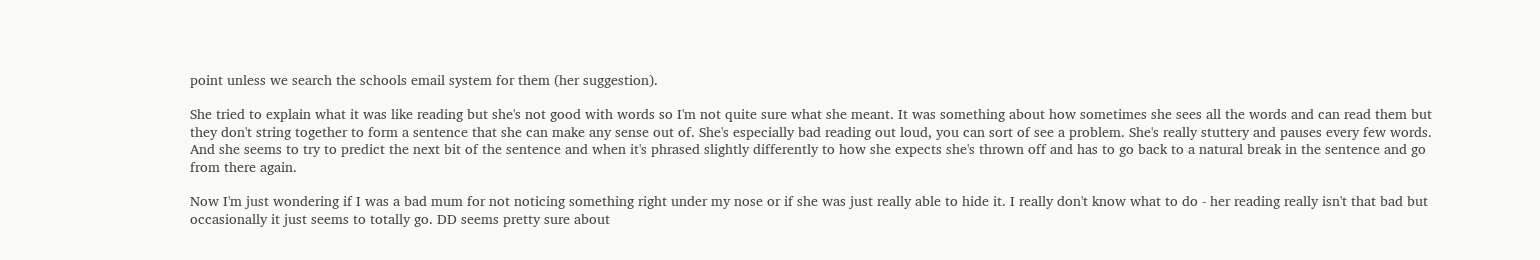point unless we search the schools email system for them (her suggestion).

She tried to explain what it was like reading but she's not good with words so I'm not quite sure what she meant. It was something about how sometimes she sees all the words and can read them but they don't string together to form a sentence that she can make any sense out of. She's especially bad reading out loud, you can sort of see a problem. She's really stuttery and pauses every few words. And she seems to try to predict the next bit of the sentence and when it's phrased slightly differently to how she expects she's thrown off and has to go back to a natural break in the sentence and go from there again.

Now I'm just wondering if I was a bad mum for not noticing something right under my nose or if she was just really able to hide it. I really don't know what to do - her reading really isn't that bad but occasionally it just seems to totally go. DD seems pretty sure about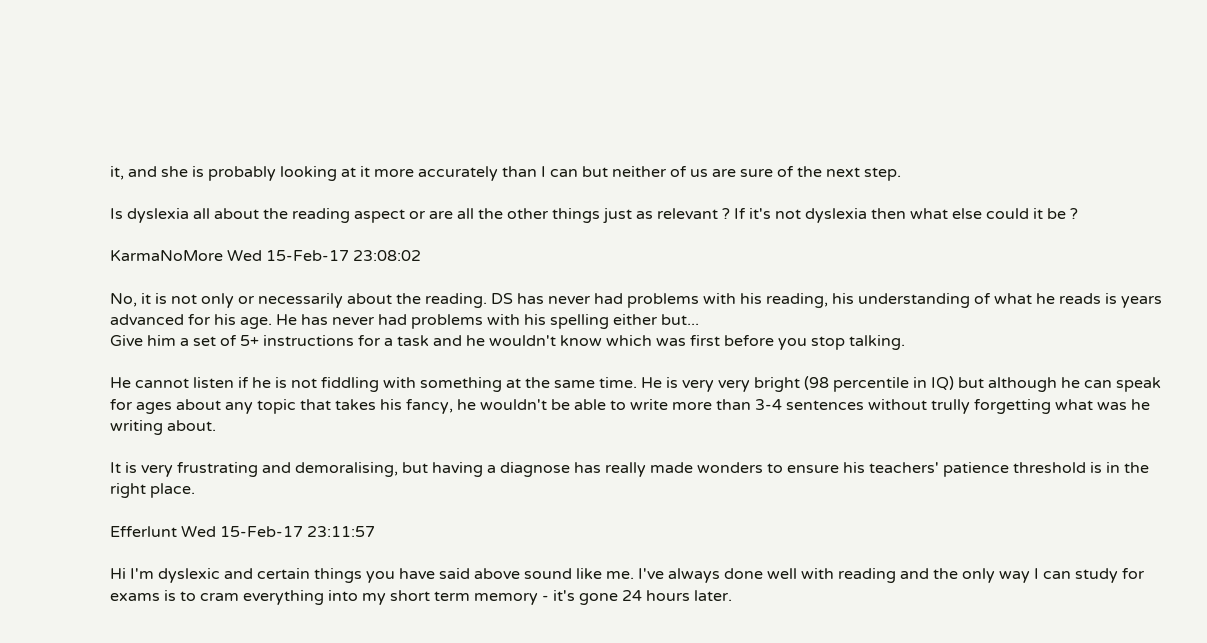it, and she is probably looking at it more accurately than I can but neither of us are sure of the next step.

Is dyslexia all about the reading aspect or are all the other things just as relevant ? If it's not dyslexia then what else could it be ?

KarmaNoMore Wed 15-Feb-17 23:08:02

No, it is not only or necessarily about the reading. DS has never had problems with his reading, his understanding of what he reads is years advanced for his age. He has never had problems with his spelling either but...
Give him a set of 5+ instructions for a task and he wouldn't know which was first before you stop talking.

He cannot listen if he is not fiddling with something at the same time. He is very very bright (98 percentile in IQ) but although he can speak for ages about any topic that takes his fancy, he wouldn't be able to write more than 3-4 sentences without trully forgetting what was he writing about.

It is very frustrating and demoralising, but having a diagnose has really made wonders to ensure his teachers' patience threshold is in the right place.

Efferlunt Wed 15-Feb-17 23:11:57

Hi I'm dyslexic and certain things you have said above sound like me. I've always done well with reading and the only way I can study for exams is to cram everything into my short term memory - it's gone 24 hours later.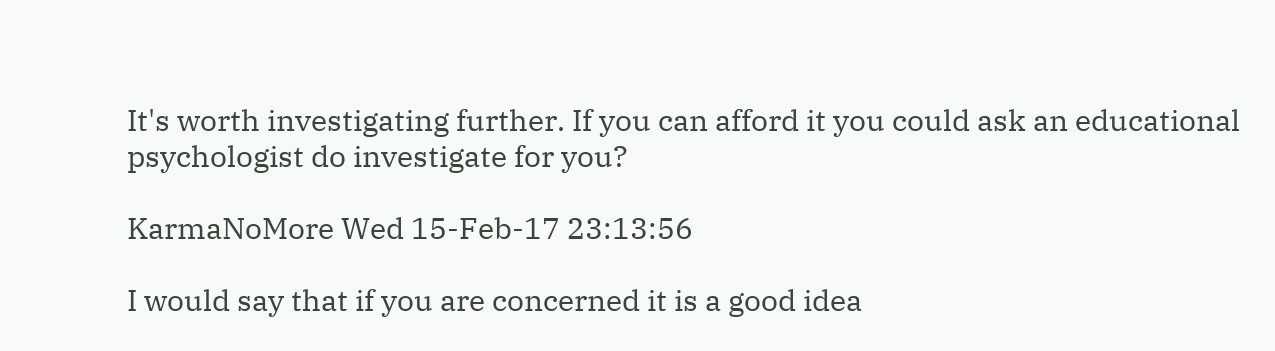It's worth investigating further. If you can afford it you could ask an educational psychologist do investigate for you?

KarmaNoMore Wed 15-Feb-17 23:13:56

I would say that if you are concerned it is a good idea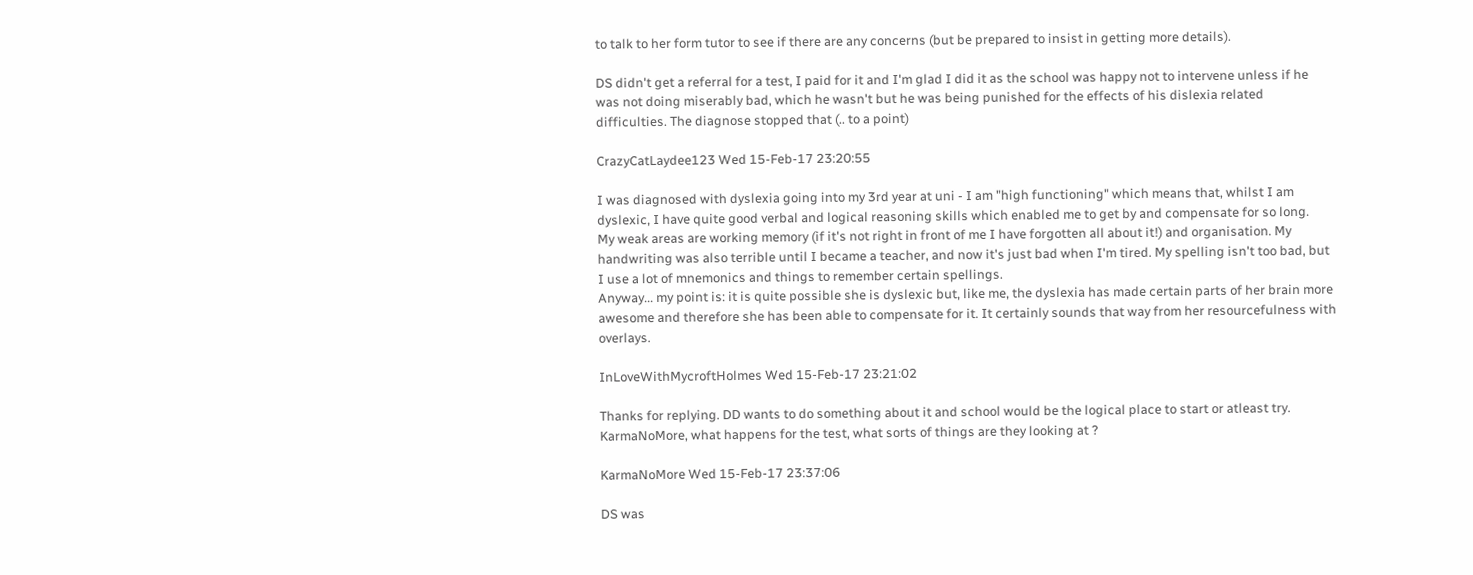to talk to her form tutor to see if there are any concerns (but be prepared to insist in getting more details).

DS didn't get a referral for a test, I paid for it and I'm glad I did it as the school was happy not to intervene unless if he was not doing miserably bad, which he wasn't but he was being punished for the effects of his dislexia related difficulties. The diagnose stopped that (.. to a point)

CrazyCatLaydee123 Wed 15-Feb-17 23:20:55

I was diagnosed with dyslexia going into my 3rd year at uni - I am "high functioning" which means that, whilst I am dyslexic, I have quite good verbal and logical reasoning skills which enabled me to get by and compensate for so long.
My weak areas are working memory (if it's not right in front of me I have forgotten all about it!) and organisation. My handwriting was also terrible until I became a teacher, and now it's just bad when I'm tired. My spelling isn't too bad, but I use a lot of mnemonics and things to remember certain spellings.
Anyway... my point is: it is quite possible she is dyslexic but, like me, the dyslexia has made certain parts of her brain more awesome and therefore she has been able to compensate for it. It certainly sounds that way from her resourcefulness with overlays.

InLoveWithMycroftHolmes Wed 15-Feb-17 23:21:02

Thanks for replying. DD wants to do something about it and school would be the logical place to start or atleast try. KarmaNoMore, what happens for the test, what sorts of things are they looking at ?

KarmaNoMore Wed 15-Feb-17 23:37:06

DS was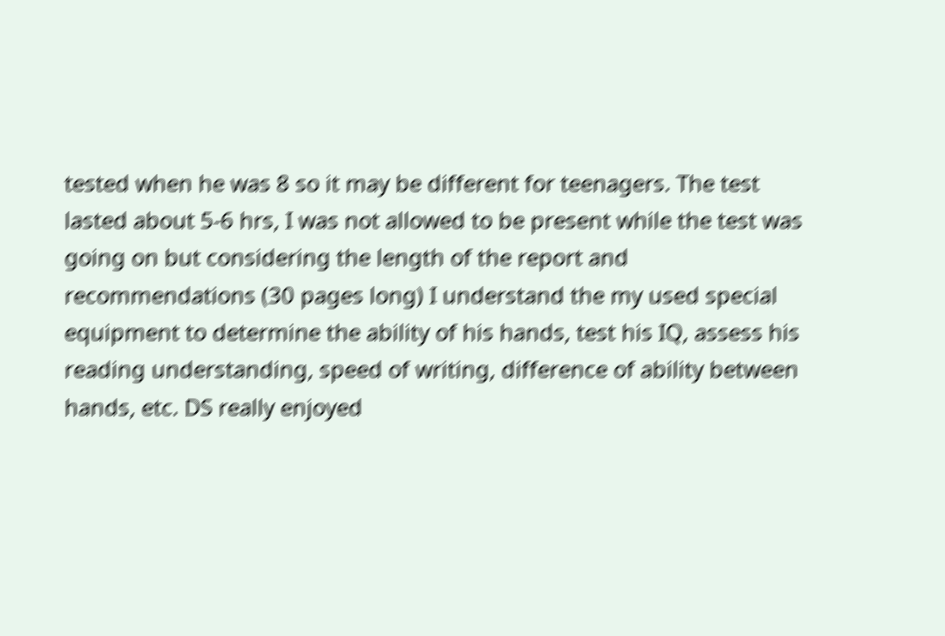tested when he was 8 so it may be different for teenagers. The test lasted about 5-6 hrs, I was not allowed to be present while the test was going on but considering the length of the report and recommendations (30 pages long) I understand the my used special equipment to determine the ability of his hands, test his IQ, assess his reading understanding, speed of writing, difference of ability between hands, etc. DS really enjoyed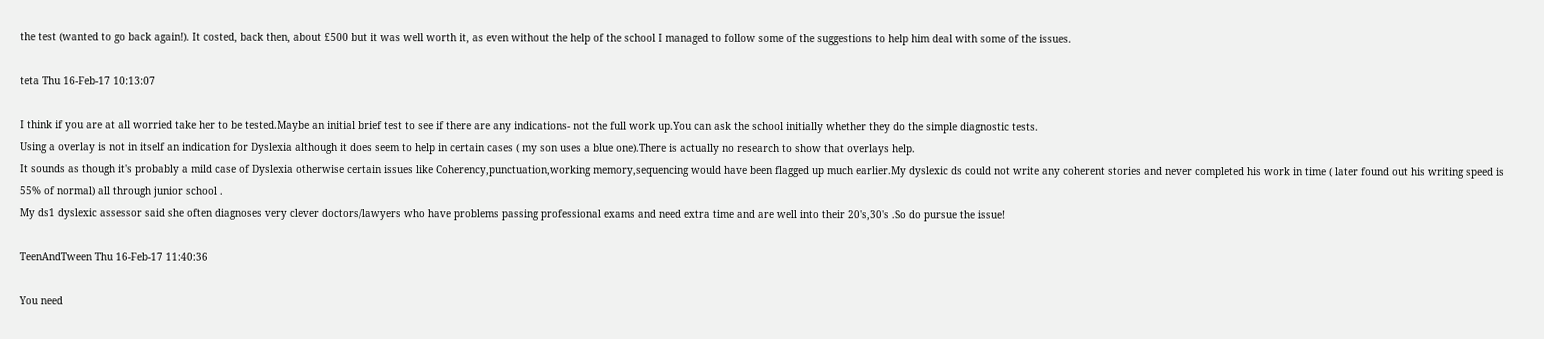the test (wanted to go back again!). It costed, back then, about £500 but it was well worth it, as even without the help of the school I managed to follow some of the suggestions to help him deal with some of the issues.

teta Thu 16-Feb-17 10:13:07

I think if you are at all worried take her to be tested.Maybe an initial brief test to see if there are any indications- not the full work up.You can ask the school initially whether they do the simple diagnostic tests.
Using a overlay is not in itself an indication for Dyslexia although it does seem to help in certain cases ( my son uses a blue one).There is actually no research to show that overlays help.
It sounds as though it's probably a mild case of Dyslexia otherwise certain issues like Coherency,punctuation,working memory,sequencing would have been flagged up much earlier.My dyslexic ds could not write any coherent stories and never completed his work in time ( later found out his writing speed is 55% of normal) all through junior school .
My ds1 dyslexic assessor said she often diagnoses very clever doctors/lawyers who have problems passing professional exams and need extra time and are well into their 20's,30's .So do pursue the issue!

TeenAndTween Thu 16-Feb-17 11:40:36

You need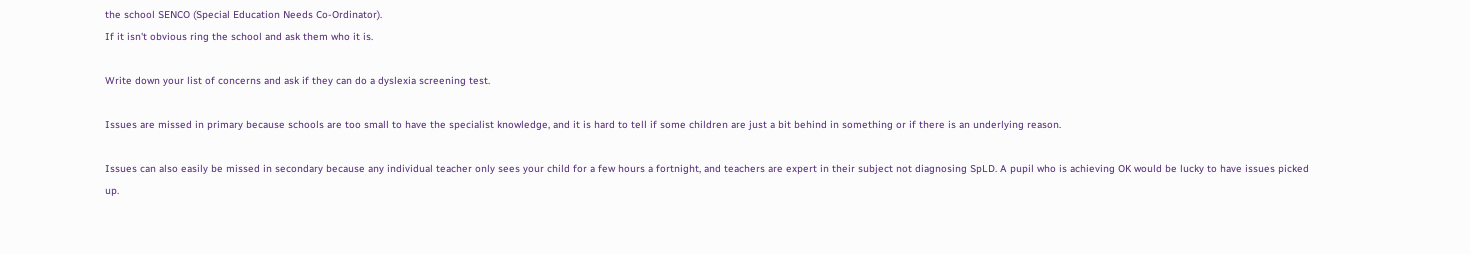the school SENCO (Special Education Needs Co-Ordinator).
If it isn't obvious ring the school and ask them who it is.

Write down your list of concerns and ask if they can do a dyslexia screening test.

Issues are missed in primary because schools are too small to have the specialist knowledge, and it is hard to tell if some children are just a bit behind in something or if there is an underlying reason.

Issues can also easily be missed in secondary because any individual teacher only sees your child for a few hours a fortnight, and teachers are expert in their subject not diagnosing SpLD. A pupil who is achieving OK would be lucky to have issues picked up.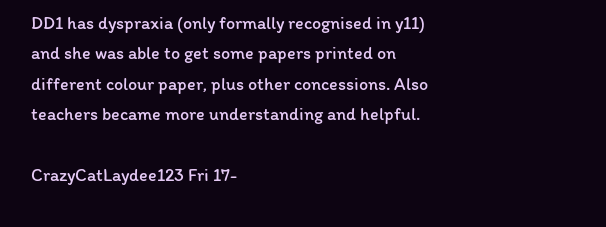DD1 has dyspraxia (only formally recognised in y11) and she was able to get some papers printed on different colour paper, plus other concessions. Also teachers became more understanding and helpful.

CrazyCatLaydee123 Fri 17-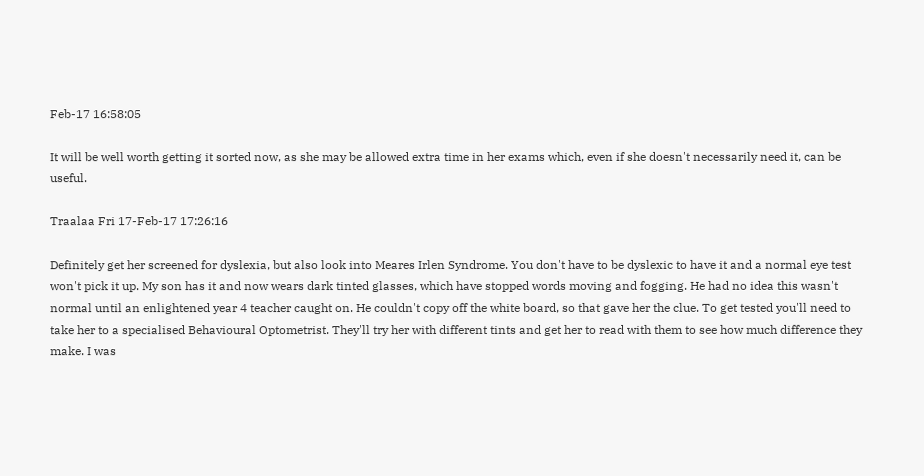Feb-17 16:58:05

It will be well worth getting it sorted now, as she may be allowed extra time in her exams which, even if she doesn't necessarily need it, can be useful.

Traalaa Fri 17-Feb-17 17:26:16

Definitely get her screened for dyslexia, but also look into Meares Irlen Syndrome. You don't have to be dyslexic to have it and a normal eye test won't pick it up. My son has it and now wears dark tinted glasses, which have stopped words moving and fogging. He had no idea this wasn't normal until an enlightened year 4 teacher caught on. He couldn't copy off the white board, so that gave her the clue. To get tested you'll need to take her to a specialised Behavioural Optometrist. They'll try her with different tints and get her to read with them to see how much difference they make. I was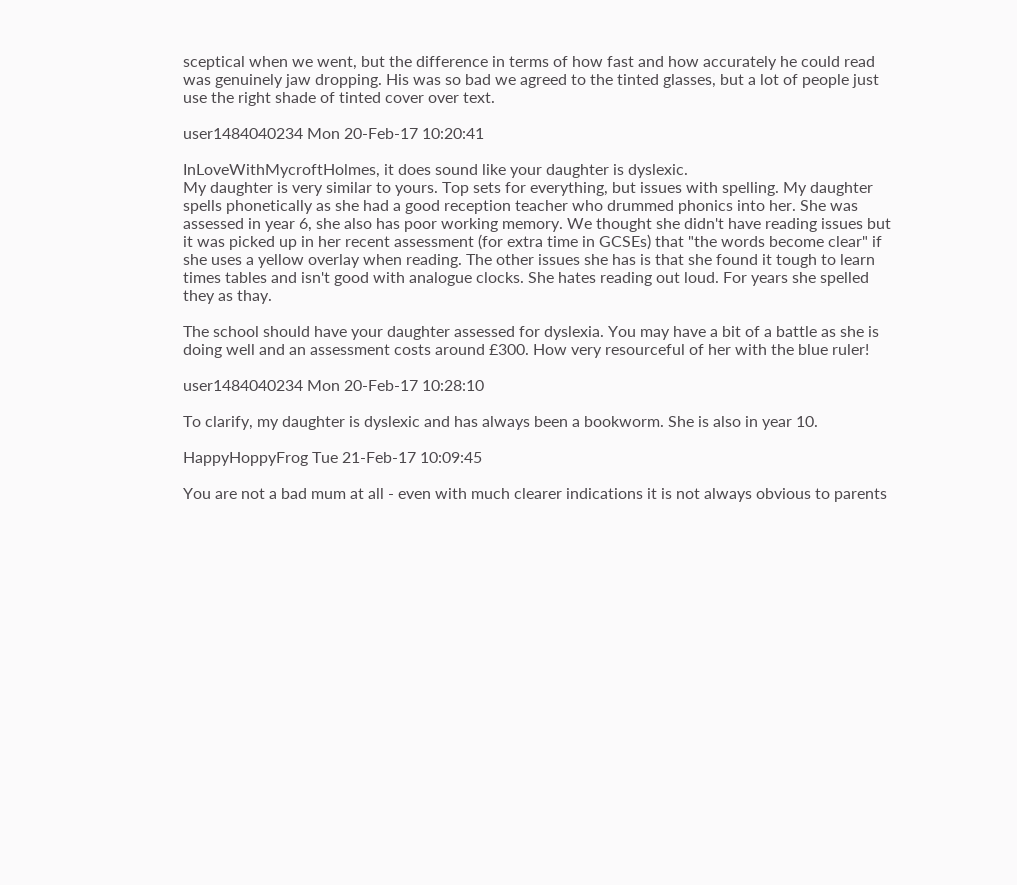sceptical when we went, but the difference in terms of how fast and how accurately he could read was genuinely jaw dropping. His was so bad we agreed to the tinted glasses, but a lot of people just use the right shade of tinted cover over text.

user1484040234 Mon 20-Feb-17 10:20:41

InLoveWithMycroftHolmes, it does sound like your daughter is dyslexic.
My daughter is very similar to yours. Top sets for everything, but issues with spelling. My daughter spells phonetically as she had a good reception teacher who drummed phonics into her. She was assessed in year 6, she also has poor working memory. We thought she didn't have reading issues but it was picked up in her recent assessment (for extra time in GCSEs) that "the words become clear" if she uses a yellow overlay when reading. The other issues she has is that she found it tough to learn times tables and isn't good with analogue clocks. She hates reading out loud. For years she spelled they as thay.

The school should have your daughter assessed for dyslexia. You may have a bit of a battle as she is doing well and an assessment costs around £300. How very resourceful of her with the blue ruler!

user1484040234 Mon 20-Feb-17 10:28:10

To clarify, my daughter is dyslexic and has always been a bookworm. She is also in year 10.

HappyHoppyFrog Tue 21-Feb-17 10:09:45

You are not a bad mum at all - even with much clearer indications it is not always obvious to parents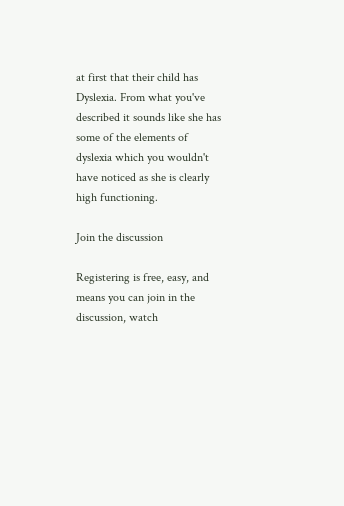at first that their child has Dyslexia. From what you've described it sounds like she has some of the elements of dyslexia which you wouldn't have noticed as she is clearly high functioning.

Join the discussion

Registering is free, easy, and means you can join in the discussion, watch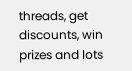threads, get discounts, win prizes and lots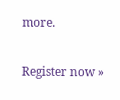more.

Register now »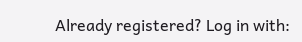Already registered? Log in with: